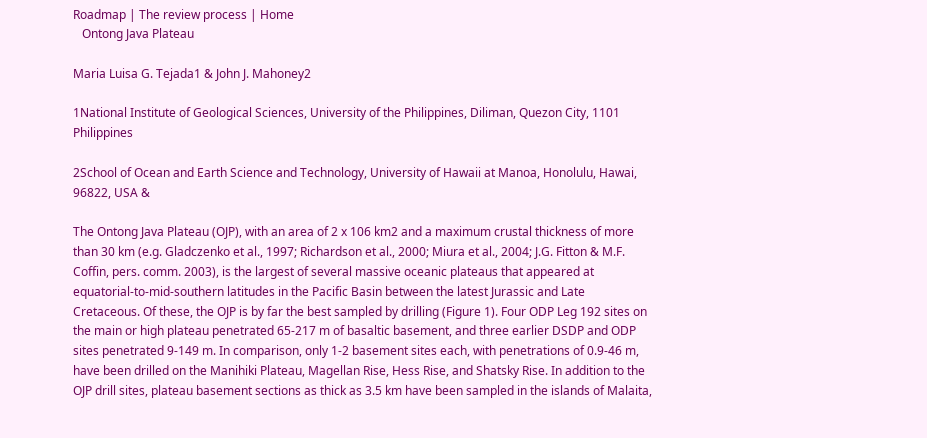Roadmap | The review process | Home
   Ontong Java Plateau

Maria Luisa G. Tejada1 & John J. Mahoney2

1National Institute of Geological Sciences, University of the Philippines, Diliman, Quezon City, 1101 Philippines

2School of Ocean and Earth Science and Technology, University of Hawaii at Manoa, Honolulu, Hawai, 96822, USA &

The Ontong Java Plateau (OJP), with an area of 2 x 106 km2 and a maximum crustal thickness of more than 30 km (e.g. Gladczenko et al., 1997; Richardson et al., 2000; Miura et al., 2004; J.G. Fitton & M.F. Coffin, pers. comm. 2003), is the largest of several massive oceanic plateaus that appeared at equatorial-to-mid-southern latitudes in the Pacific Basin between the latest Jurassic and Late Cretaceous. Of these, the OJP is by far the best sampled by drilling (Figure 1). Four ODP Leg 192 sites on the main or high plateau penetrated 65-217 m of basaltic basement, and three earlier DSDP and ODP sites penetrated 9-149 m. In comparison, only 1-2 basement sites each, with penetrations of 0.9-46 m, have been drilled on the Manihiki Plateau, Magellan Rise, Hess Rise, and Shatsky Rise. In addition to the OJP drill sites, plateau basement sections as thick as 3.5 km have been sampled in the islands of Malaita,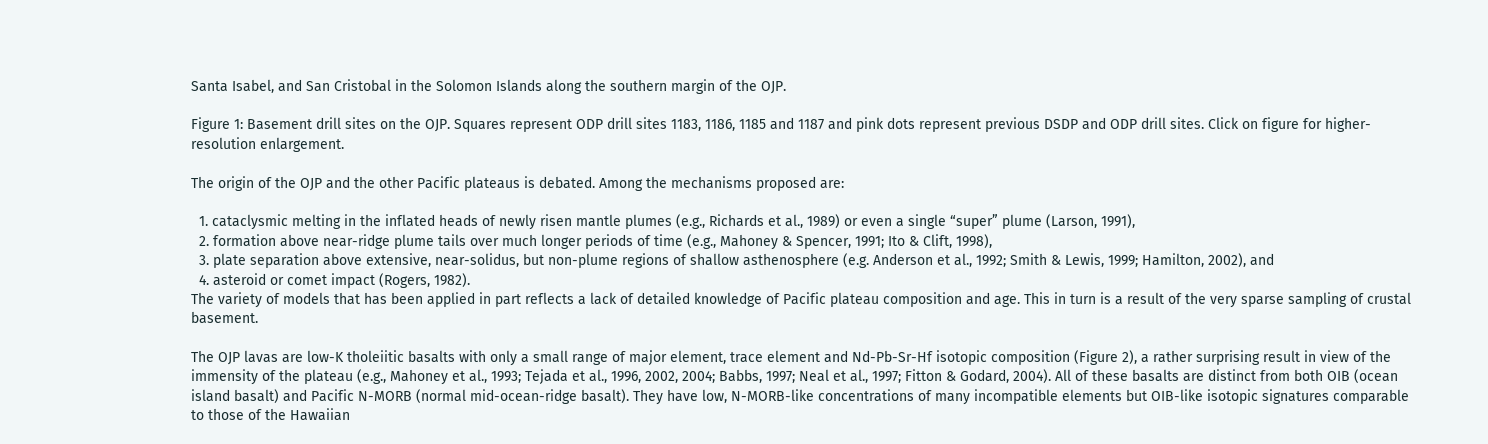Santa Isabel, and San Cristobal in the Solomon Islands along the southern margin of the OJP.

Figure 1: Basement drill sites on the OJP. Squares represent ODP drill sites 1183, 1186, 1185 and 1187 and pink dots represent previous DSDP and ODP drill sites. Click on figure for higher-resolution enlargement.

The origin of the OJP and the other Pacific plateaus is debated. Among the mechanisms proposed are:

  1. cataclysmic melting in the inflated heads of newly risen mantle plumes (e.g., Richards et al., 1989) or even a single “super” plume (Larson, 1991),
  2. formation above near-ridge plume tails over much longer periods of time (e.g., Mahoney & Spencer, 1991; Ito & Clift, 1998),
  3. plate separation above extensive, near-solidus, but non-plume regions of shallow asthenosphere (e.g. Anderson et al., 1992; Smith & Lewis, 1999; Hamilton, 2002), and
  4. asteroid or comet impact (Rogers, 1982).
The variety of models that has been applied in part reflects a lack of detailed knowledge of Pacific plateau composition and age. This in turn is a result of the very sparse sampling of crustal basement.

The OJP lavas are low-K tholeiitic basalts with only a small range of major element, trace element and Nd-Pb-Sr-Hf isotopic composition (Figure 2), a rather surprising result in view of the immensity of the plateau (e.g., Mahoney et al., 1993; Tejada et al., 1996, 2002, 2004; Babbs, 1997; Neal et al., 1997; Fitton & Godard, 2004). All of these basalts are distinct from both OIB (ocean island basalt) and Pacific N-MORB (normal mid-ocean-ridge basalt). They have low, N-MORB-like concentrations of many incompatible elements but OIB-like isotopic signatures comparable to those of the Hawaiian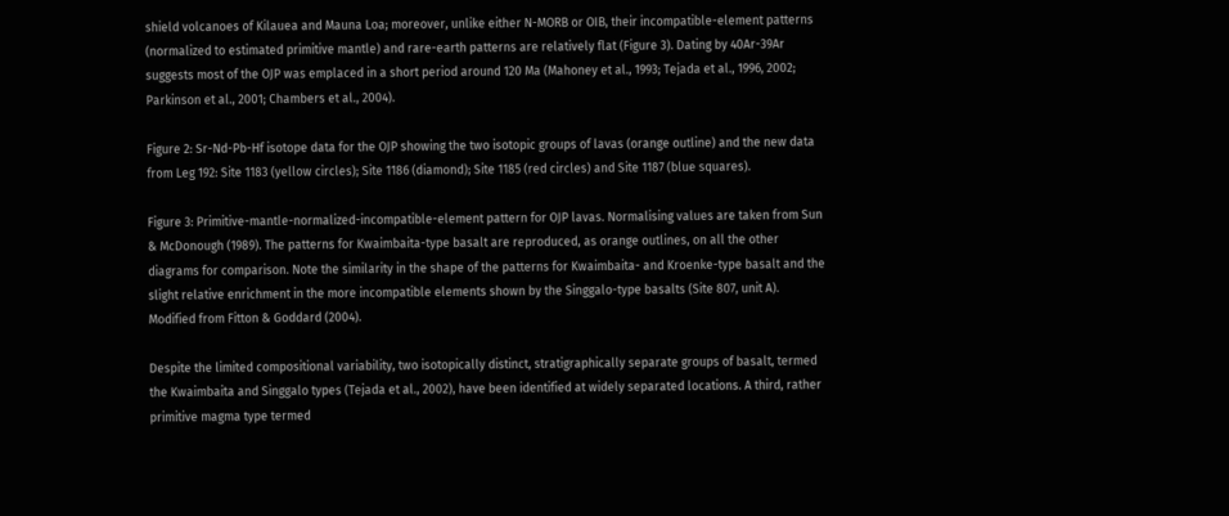shield volcanoes of Kilauea and Mauna Loa; moreover, unlike either N-MORB or OIB, their incompatible-element patterns (normalized to estimated primitive mantle) and rare-earth patterns are relatively flat (Figure 3). Dating by 40Ar-39Ar suggests most of the OJP was emplaced in a short period around 120 Ma (Mahoney et al., 1993; Tejada et al., 1996, 2002; Parkinson et al., 2001; Chambers et al., 2004).

Figure 2: Sr-Nd-Pb-Hf isotope data for the OJP showing the two isotopic groups of lavas (orange outline) and the new data from Leg 192: Site 1183 (yellow circles); Site 1186 (diamond); Site 1185 (red circles) and Site 1187 (blue squares).

Figure 3: Primitive-mantle-normalized-incompatible-element pattern for OJP lavas. Normalising values are taken from Sun & McDonough (1989). The patterns for Kwaimbaita-type basalt are reproduced, as orange outlines, on all the other diagrams for comparison. Note the similarity in the shape of the patterns for Kwaimbaita- and Kroenke-type basalt and the slight relative enrichment in the more incompatible elements shown by the Singgalo-type basalts (Site 807, unit A). Modified from Fitton & Goddard (2004).

Despite the limited compositional variability, two isotopically distinct, stratigraphically separate groups of basalt, termed the Kwaimbaita and Singgalo types (Tejada et al., 2002), have been identified at widely separated locations. A third, rather primitive magma type termed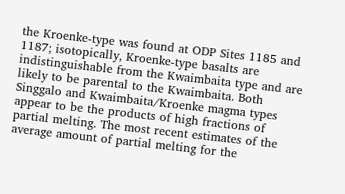the Kroenke-type was found at ODP Sites 1185 and 1187; isotopically, Kroenke-type basalts are indistinguishable from the Kwaimbaita type and are likely to be parental to the Kwaimbaita. Both Singgalo and Kwaimbaita/Kroenke magma types appear to be the products of high fractions of partial melting. The most recent estimates of the average amount of partial melting for the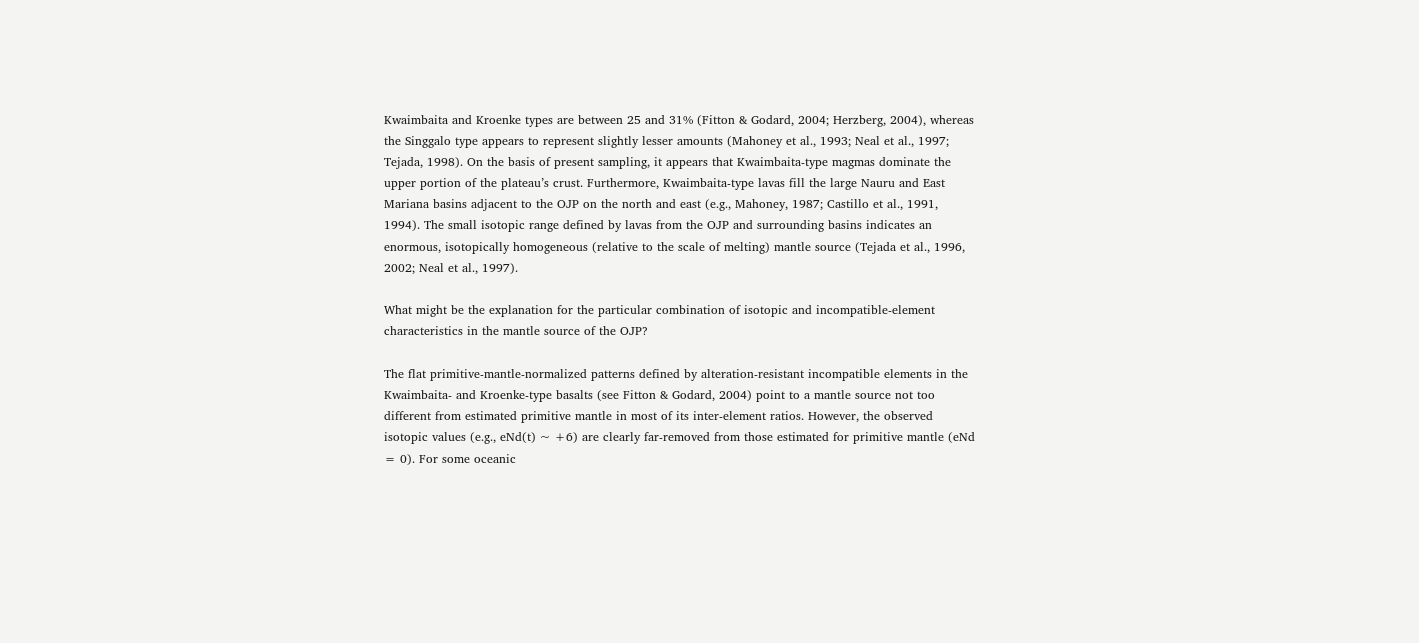Kwaimbaita and Kroenke types are between 25 and 31% (Fitton & Godard, 2004; Herzberg, 2004), whereas the Singgalo type appears to represent slightly lesser amounts (Mahoney et al., 1993; Neal et al., 1997; Tejada, 1998). On the basis of present sampling, it appears that Kwaimbaita-type magmas dominate the upper portion of the plateau’s crust. Furthermore, Kwaimbaita-type lavas fill the large Nauru and East Mariana basins adjacent to the OJP on the north and east (e.g., Mahoney, 1987; Castillo et al., 1991, 1994). The small isotopic range defined by lavas from the OJP and surrounding basins indicates an enormous, isotopically homogeneous (relative to the scale of melting) mantle source (Tejada et al., 1996, 2002; Neal et al., 1997).

What might be the explanation for the particular combination of isotopic and incompatible-element characteristics in the mantle source of the OJP?

The flat primitive-mantle-normalized patterns defined by alteration-resistant incompatible elements in the Kwaimbaita- and Kroenke-type basalts (see Fitton & Godard, 2004) point to a mantle source not too different from estimated primitive mantle in most of its inter-element ratios. However, the observed isotopic values (e.g., eNd(t) ~ +6) are clearly far-removed from those estimated for primitive mantle (eNd = 0). For some oceanic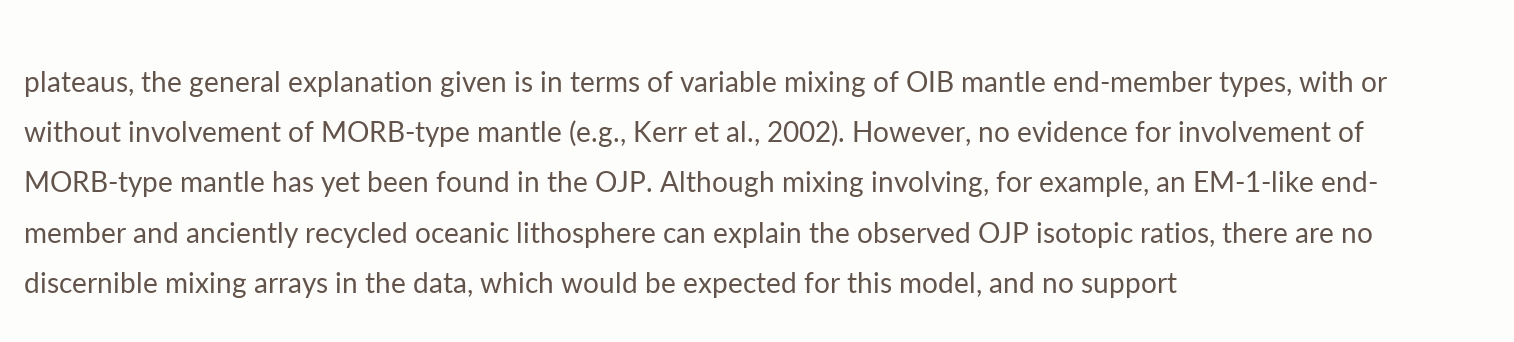plateaus, the general explanation given is in terms of variable mixing of OIB mantle end-member types, with or without involvement of MORB-type mantle (e.g., Kerr et al., 2002). However, no evidence for involvement of MORB-type mantle has yet been found in the OJP. Although mixing involving, for example, an EM-1-like end-member and anciently recycled oceanic lithosphere can explain the observed OJP isotopic ratios, there are no discernible mixing arrays in the data, which would be expected for this model, and no support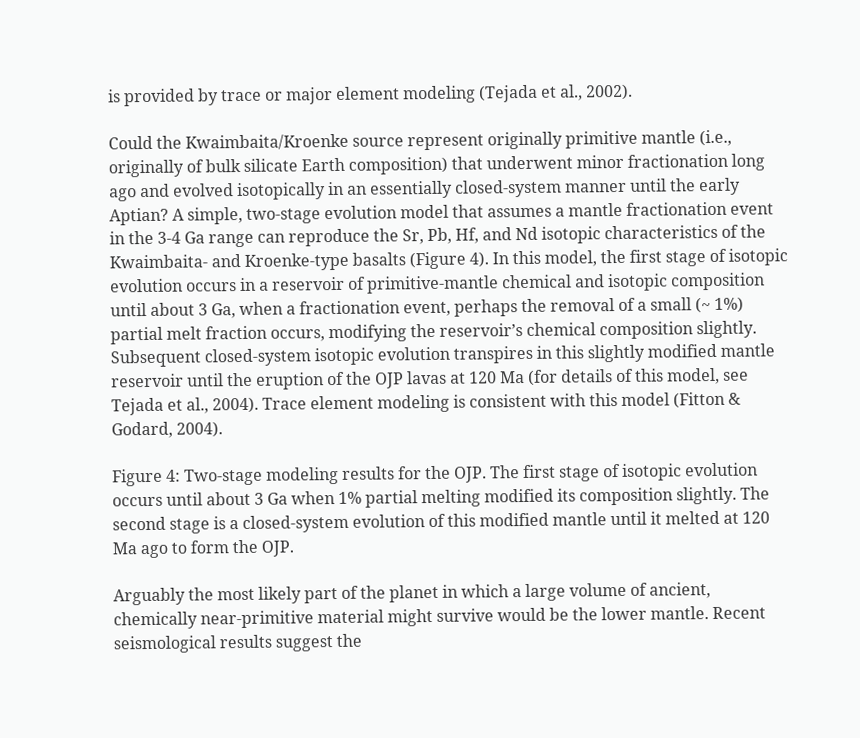is provided by trace or major element modeling (Tejada et al., 2002).

Could the Kwaimbaita/Kroenke source represent originally primitive mantle (i.e., originally of bulk silicate Earth composition) that underwent minor fractionation long ago and evolved isotopically in an essentially closed-system manner until the early Aptian? A simple, two-stage evolution model that assumes a mantle fractionation event in the 3-4 Ga range can reproduce the Sr, Pb, Hf, and Nd isotopic characteristics of the Kwaimbaita- and Kroenke-type basalts (Figure 4). In this model, the first stage of isotopic evolution occurs in a reservoir of primitive-mantle chemical and isotopic composition until about 3 Ga, when a fractionation event, perhaps the removal of a small (~ 1%) partial melt fraction occurs, modifying the reservoir’s chemical composition slightly. Subsequent closed-system isotopic evolution transpires in this slightly modified mantle reservoir until the eruption of the OJP lavas at 120 Ma (for details of this model, see Tejada et al., 2004). Trace element modeling is consistent with this model (Fitton & Godard, 2004).

Figure 4: Two-stage modeling results for the OJP. The first stage of isotopic evolution occurs until about 3 Ga when 1% partial melting modified its composition slightly. The second stage is a closed-system evolution of this modified mantle until it melted at 120 Ma ago to form the OJP.

Arguably the most likely part of the planet in which a large volume of ancient, chemically near-primitive material might survive would be the lower mantle. Recent seismological results suggest the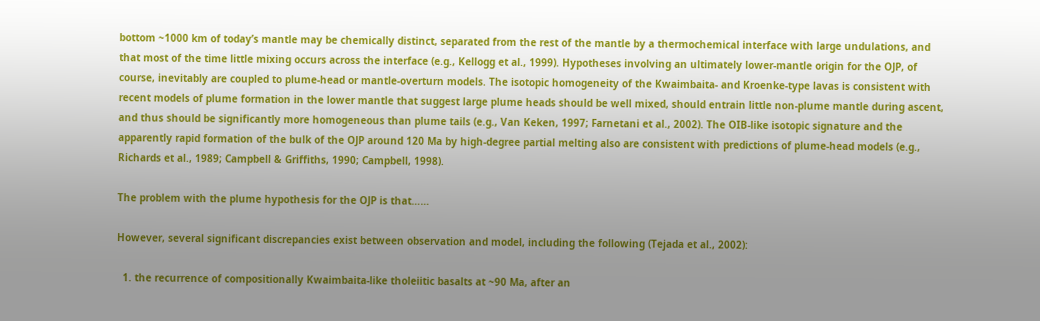bottom ~1000 km of today’s mantle may be chemically distinct, separated from the rest of the mantle by a thermochemical interface with large undulations, and that most of the time little mixing occurs across the interface (e.g., Kellogg et al., 1999). Hypotheses involving an ultimately lower-mantle origin for the OJP, of course, inevitably are coupled to plume-head or mantle-overturn models. The isotopic homogeneity of the Kwaimbaita- and Kroenke-type lavas is consistent with recent models of plume formation in the lower mantle that suggest large plume heads should be well mixed, should entrain little non-plume mantle during ascent, and thus should be significantly more homogeneous than plume tails (e.g., Van Keken, 1997; Farnetani et al., 2002). The OIB-like isotopic signature and the apparently rapid formation of the bulk of the OJP around 120 Ma by high-degree partial melting also are consistent with predictions of plume-head models (e.g., Richards et al., 1989; Campbell & Griffiths, 1990; Campbell, 1998).

The problem with the plume hypothesis for the OJP is that……

However, several significant discrepancies exist between observation and model, including the following (Tejada et al., 2002):

  1. the recurrence of compositionally Kwaimbaita-like tholeiitic basalts at ~90 Ma, after an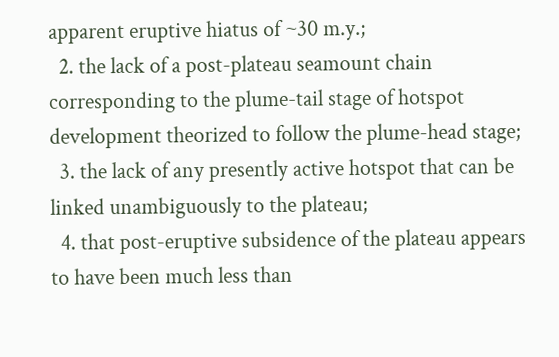apparent eruptive hiatus of ~30 m.y.;
  2. the lack of a post-plateau seamount chain corresponding to the plume-tail stage of hotspot development theorized to follow the plume-head stage;
  3. the lack of any presently active hotspot that can be linked unambiguously to the plateau;
  4. that post-eruptive subsidence of the plateau appears to have been much less than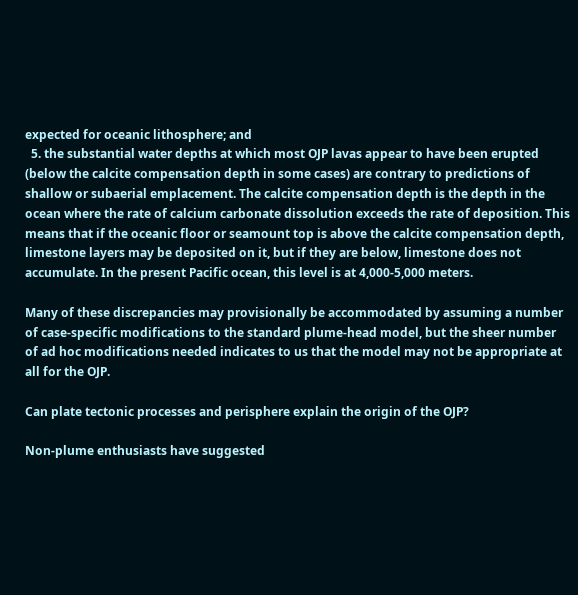expected for oceanic lithosphere; and
  5. the substantial water depths at which most OJP lavas appear to have been erupted (below the calcite compensation depth in some cases) are contrary to predictions of shallow or subaerial emplacement. The calcite compensation depth is the depth in the ocean where the rate of calcium carbonate dissolution exceeds the rate of deposition. This means that if the oceanic floor or seamount top is above the calcite compensation depth, limestone layers may be deposited on it, but if they are below, limestone does not accumulate. In the present Pacific ocean, this level is at 4,000-5,000 meters.

Many of these discrepancies may provisionally be accommodated by assuming a number of case-specific modifications to the standard plume-head model, but the sheer number of ad hoc modifications needed indicates to us that the model may not be appropriate at all for the OJP.

Can plate tectonic processes and perisphere explain the origin of the OJP?

Non-plume enthusiasts have suggested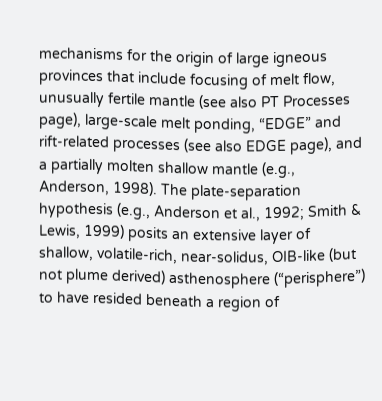mechanisms for the origin of large igneous provinces that include focusing of melt flow, unusually fertile mantle (see also PT Processes page), large-scale melt ponding, “EDGE” and rift-related processes (see also EDGE page), and a partially molten shallow mantle (e.g., Anderson, 1998). The plate-separation hypothesis (e.g., Anderson et al., 1992; Smith & Lewis, 1999) posits an extensive layer of shallow, volatile-rich, near-solidus, OIB-like (but not plume derived) asthenosphere (“perisphere”) to have resided beneath a region of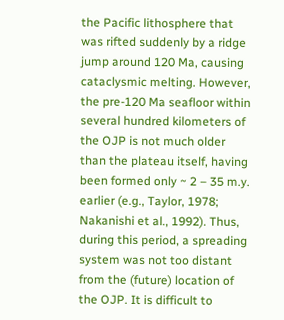the Pacific lithosphere that was rifted suddenly by a ridge jump around 120 Ma, causing cataclysmic melting. However, the pre-120 Ma seafloor within several hundred kilometers of the OJP is not much older than the plateau itself, having been formed only ~ 2 – 35 m.y. earlier (e.g., Taylor, 1978; Nakanishi et al., 1992). Thus, during this period, a spreading system was not too distant from the (future) location of the OJP. It is difficult to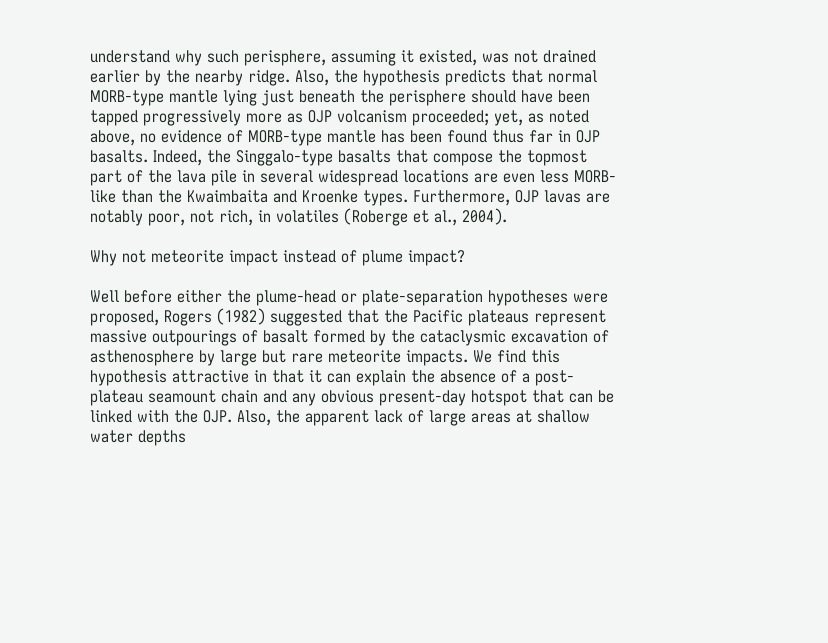understand why such perisphere, assuming it existed, was not drained earlier by the nearby ridge. Also, the hypothesis predicts that normal MORB-type mantle lying just beneath the perisphere should have been tapped progressively more as OJP volcanism proceeded; yet, as noted above, no evidence of MORB-type mantle has been found thus far in OJP basalts. Indeed, the Singgalo-type basalts that compose the topmost part of the lava pile in several widespread locations are even less MORB-like than the Kwaimbaita and Kroenke types. Furthermore, OJP lavas are notably poor, not rich, in volatiles (Roberge et al., 2004).

Why not meteorite impact instead of plume impact?

Well before either the plume-head or plate-separation hypotheses were proposed, Rogers (1982) suggested that the Pacific plateaus represent massive outpourings of basalt formed by the cataclysmic excavation of asthenosphere by large but rare meteorite impacts. We find this hypothesis attractive in that it can explain the absence of a post-plateau seamount chain and any obvious present-day hotspot that can be linked with the OJP. Also, the apparent lack of large areas at shallow water depths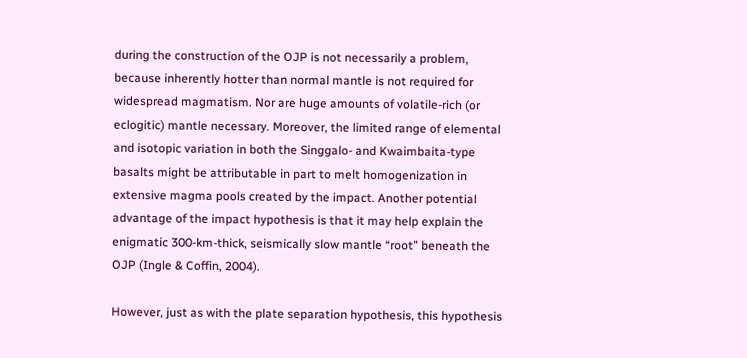during the construction of the OJP is not necessarily a problem, because inherently hotter than normal mantle is not required for widespread magmatism. Nor are huge amounts of volatile-rich (or eclogitic) mantle necessary. Moreover, the limited range of elemental and isotopic variation in both the Singgalo- and Kwaimbaita-type basalts might be attributable in part to melt homogenization in extensive magma pools created by the impact. Another potential advantage of the impact hypothesis is that it may help explain the enigmatic 300-km-thick, seismically slow mantle “root” beneath the OJP (Ingle & Coffin, 2004).

However, just as with the plate separation hypothesis, this hypothesis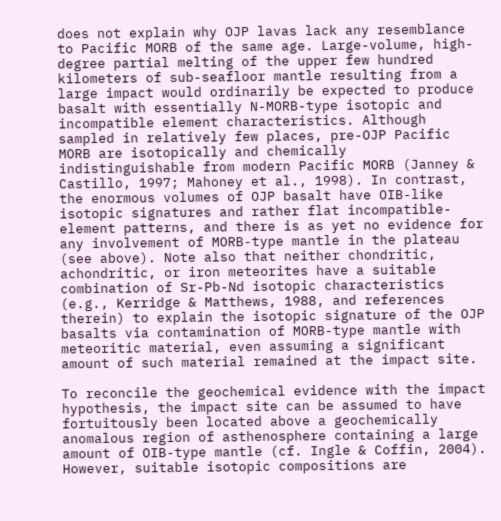does not explain why OJP lavas lack any resemblance to Pacific MORB of the same age. Large-volume, high-degree partial melting of the upper few hundred kilometers of sub-seafloor mantle resulting from a large impact would ordinarily be expected to produce basalt with essentially N-MORB-type isotopic and incompatible element characteristics. Although sampled in relatively few places, pre-OJP Pacific MORB are isotopically and chemically indistinguishable from modern Pacific MORB (Janney & Castillo, 1997; Mahoney et al., 1998). In contrast, the enormous volumes of OJP basalt have OIB-like isotopic signatures and rather flat incompatible-element patterns, and there is as yet no evidence for any involvement of MORB-type mantle in the plateau (see above). Note also that neither chondritic, achondritic, or iron meteorites have a suitable combination of Sr-Pb-Nd isotopic characteristics (e.g., Kerridge & Matthews, 1988, and references therein) to explain the isotopic signature of the OJP basalts via contamination of MORB-type mantle with meteoritic material, even assuming a significant amount of such material remained at the impact site.

To reconcile the geochemical evidence with the impact hypothesis, the impact site can be assumed to have fortuitously been located above a geochemically anomalous region of asthenosphere containing a large amount of OIB-type mantle (cf. Ingle & Coffin, 2004). However, suitable isotopic compositions are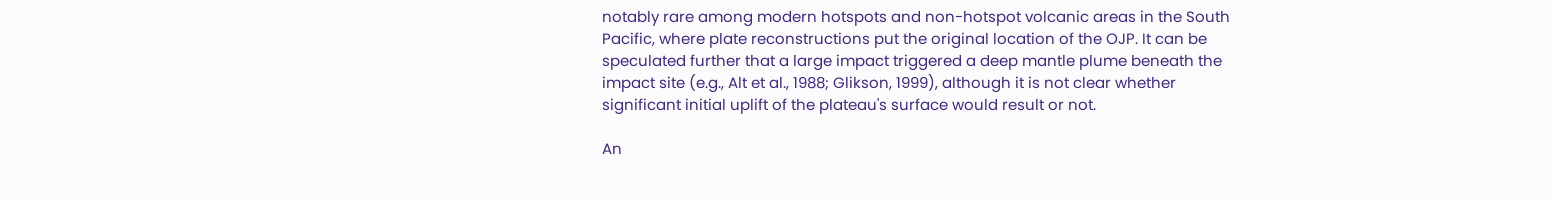notably rare among modern hotspots and non-hotspot volcanic areas in the South Pacific, where plate reconstructions put the original location of the OJP. It can be speculated further that a large impact triggered a deep mantle plume beneath the impact site (e.g., Alt et al., 1988; Glikson, 1999), although it is not clear whether significant initial uplift of the plateau's surface would result or not.

An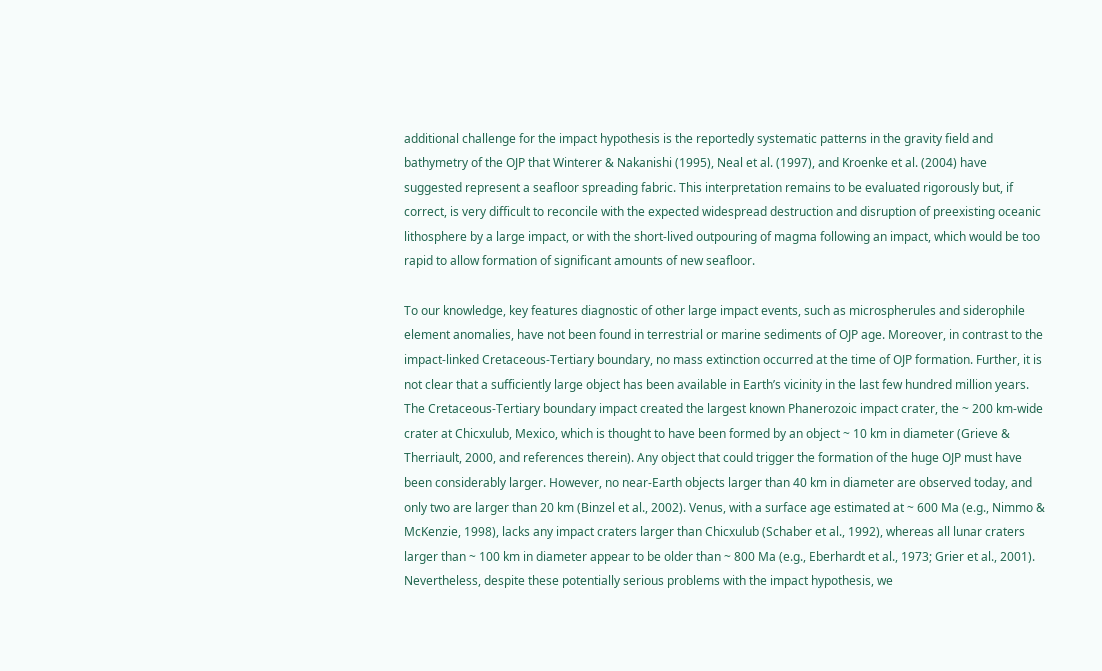additional challenge for the impact hypothesis is the reportedly systematic patterns in the gravity field and bathymetry of the OJP that Winterer & Nakanishi (1995), Neal et al. (1997), and Kroenke et al. (2004) have suggested represent a seafloor spreading fabric. This interpretation remains to be evaluated rigorously but, if correct, is very difficult to reconcile with the expected widespread destruction and disruption of preexisting oceanic lithosphere by a large impact, or with the short-lived outpouring of magma following an impact, which would be too rapid to allow formation of significant amounts of new seafloor.

To our knowledge, key features diagnostic of other large impact events, such as microspherules and siderophile element anomalies, have not been found in terrestrial or marine sediments of OJP age. Moreover, in contrast to the impact-linked Cretaceous-Tertiary boundary, no mass extinction occurred at the time of OJP formation. Further, it is not clear that a sufficiently large object has been available in Earth’s vicinity in the last few hundred million years. The Cretaceous-Tertiary boundary impact created the largest known Phanerozoic impact crater, the ~ 200 km-wide crater at Chicxulub, Mexico, which is thought to have been formed by an object ~ 10 km in diameter (Grieve & Therriault, 2000, and references therein). Any object that could trigger the formation of the huge OJP must have been considerably larger. However, no near-Earth objects larger than 40 km in diameter are observed today, and only two are larger than 20 km (Binzel et al., 2002). Venus, with a surface age estimated at ~ 600 Ma (e.g., Nimmo & McKenzie, 1998), lacks any impact craters larger than Chicxulub (Schaber et al., 1992), whereas all lunar craters larger than ~ 100 km in diameter appear to be older than ~ 800 Ma (e.g., Eberhardt et al., 1973; Grier et al., 2001). Nevertheless, despite these potentially serious problems with the impact hypothesis, we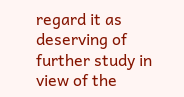regard it as deserving of further study in view of the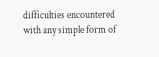difficulties encountered with any simple form of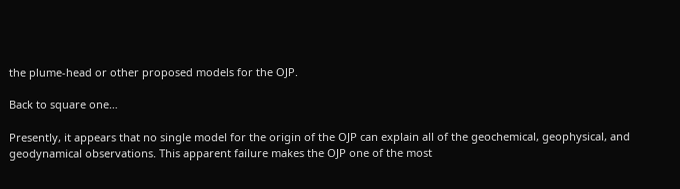the plume-head or other proposed models for the OJP.

Back to square one…

Presently, it appears that no single model for the origin of the OJP can explain all of the geochemical, geophysical, and geodynamical observations. This apparent failure makes the OJP one of the most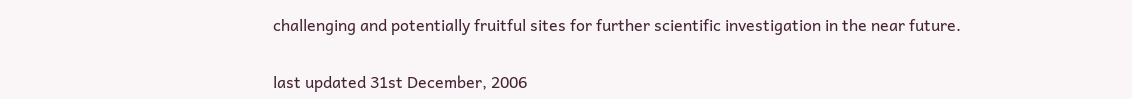challenging and potentially fruitful sites for further scientific investigation in the near future.


last updated 31st December, 2006